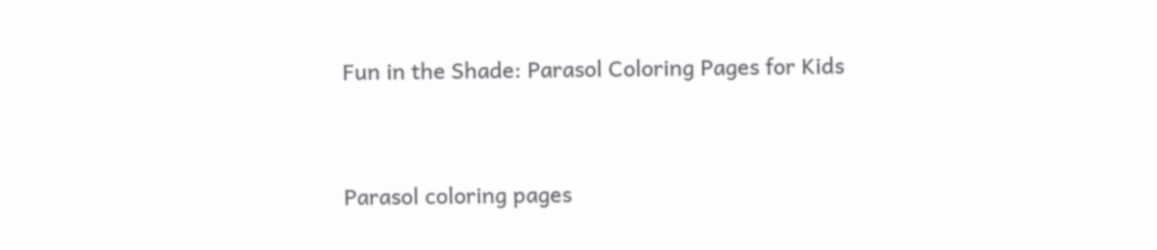Fun in the Shade: Parasol Coloring Pages for Kids


Parasol coloring pages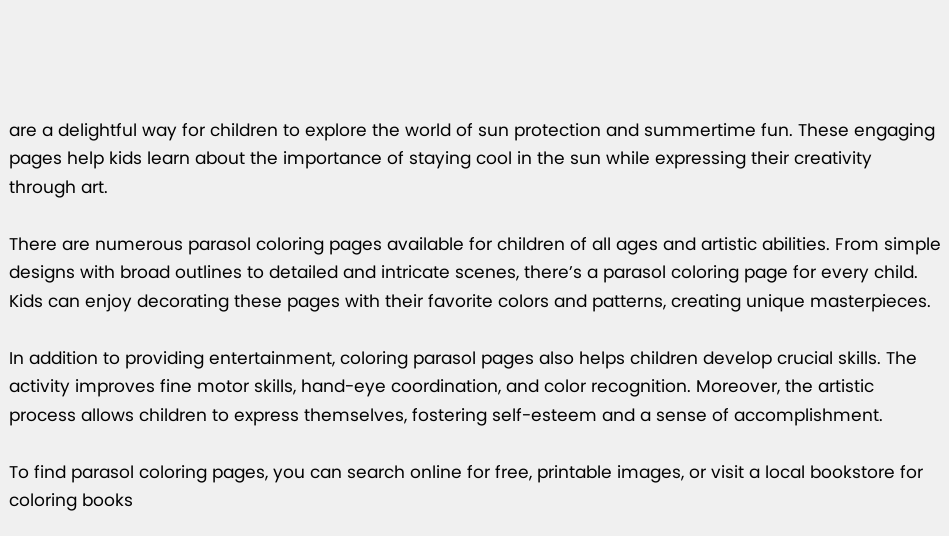are a delightful way for children to explore the world of sun protection and summertime fun. These engaging pages help kids learn about the importance of staying cool in the sun while expressing their creativity through art.

There are numerous parasol coloring pages available for children of all ages and artistic abilities. From simple designs with broad outlines to detailed and intricate scenes, there’s a parasol coloring page for every child. Kids can enjoy decorating these pages with their favorite colors and patterns, creating unique masterpieces.

In addition to providing entertainment, coloring parasol pages also helps children develop crucial skills. The activity improves fine motor skills, hand-eye coordination, and color recognition. Moreover, the artistic process allows children to express themselves, fostering self-esteem and a sense of accomplishment.

To find parasol coloring pages, you can search online for free, printable images, or visit a local bookstore for coloring books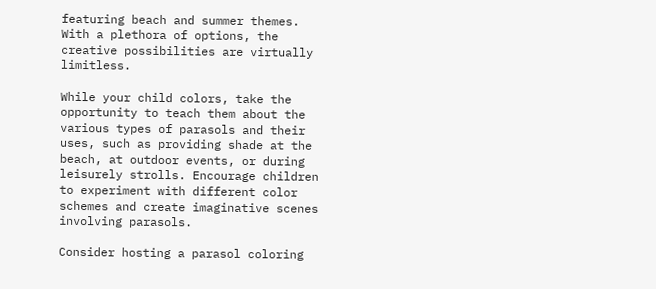featuring beach and summer themes. With a plethora of options, the creative possibilities are virtually limitless.

While your child colors, take the opportunity to teach them about the various types of parasols and their uses, such as providing shade at the beach, at outdoor events, or during leisurely strolls. Encourage children to experiment with different color schemes and create imaginative scenes involving parasols.

Consider hosting a parasol coloring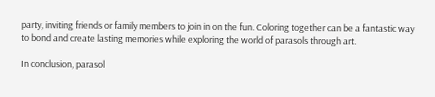party, inviting friends or family members to join in on the fun. Coloring together can be a fantastic way to bond and create lasting memories while exploring the world of parasols through art.

In conclusion, parasol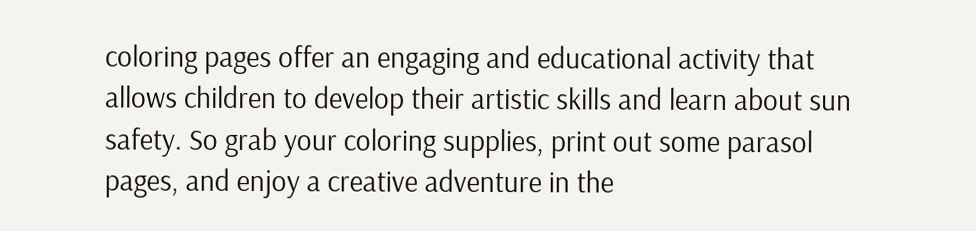coloring pages offer an engaging and educational activity that allows children to develop their artistic skills and learn about sun safety. So grab your coloring supplies, print out some parasol pages, and enjoy a creative adventure in the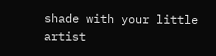shade with your little artist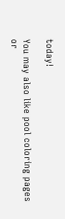today!

You may also like pool coloring pages or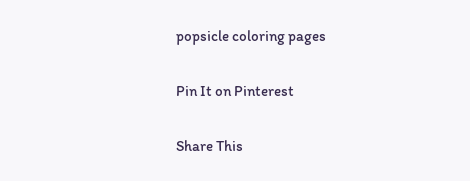popsicle coloring pages

Pin It on Pinterest

Share This